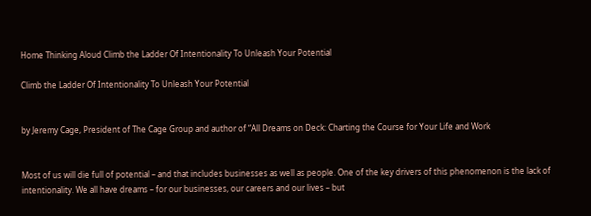Home Thinking Aloud Climb the Ladder Of Intentionality To Unleash Your Potential

Climb the Ladder Of Intentionality To Unleash Your Potential


by Jeremy Cage, President of The Cage Group and author of “All Dreams on Deck: Charting the Course for Your Life and Work


Most of us will die full of potential – and that includes businesses as well as people. One of the key drivers of this phenomenon is the lack of intentionality. We all have dreams – for our businesses, our careers and our lives – but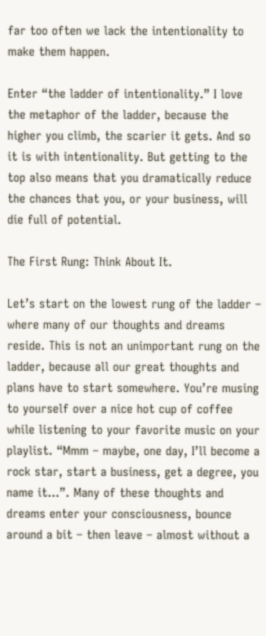far too often we lack the intentionality to make them happen.

Enter “the ladder of intentionality.” I love the metaphor of the ladder, because the higher you climb, the scarier it gets. And so it is with intentionality. But getting to the top also means that you dramatically reduce the chances that you, or your business, will die full of potential.

The First Rung: Think About It.

Let’s start on the lowest rung of the ladder – where many of our thoughts and dreams reside. This is not an unimportant rung on the ladder, because all our great thoughts and plans have to start somewhere. You’re musing to yourself over a nice hot cup of coffee while listening to your favorite music on your playlist. “Mmm – maybe, one day, I’ll become a rock star, start a business, get a degree, you name it…”. Many of these thoughts and dreams enter your consciousness, bounce around a bit – then leave – almost without a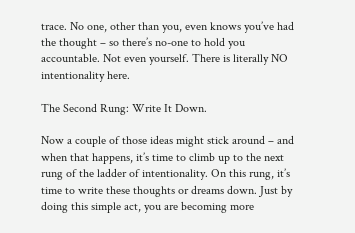trace. No one, other than you, even knows you’ve had the thought – so there’s no-one to hold you accountable. Not even yourself. There is literally NO intentionality here.

The Second Rung: Write It Down.

Now a couple of those ideas might stick around – and when that happens, it’s time to climb up to the next rung of the ladder of intentionality. On this rung, it’s time to write these thoughts or dreams down. Just by doing this simple act, you are becoming more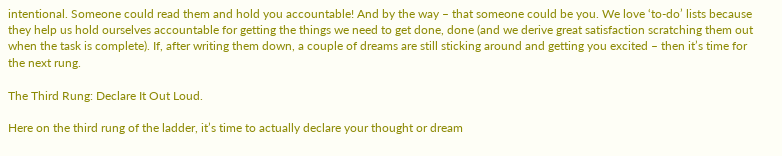intentional. Someone could read them and hold you accountable! And by the way – that someone could be you. We love ‘to-do’ lists because they help us hold ourselves accountable for getting the things we need to get done, done (and we derive great satisfaction scratching them out when the task is complete). If, after writing them down, a couple of dreams are still sticking around and getting you excited – then it’s time for the next rung.

The Third Rung: Declare It Out Loud.

Here on the third rung of the ladder, it’s time to actually declare your thought or dream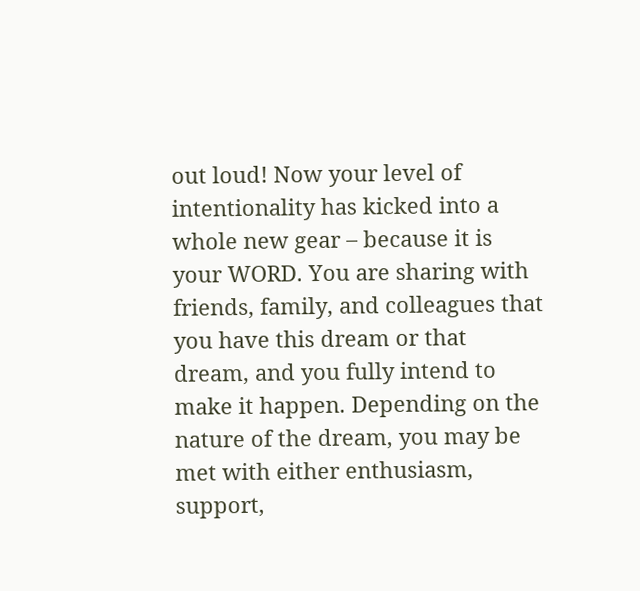out loud! Now your level of intentionality has kicked into a whole new gear – because it is your WORD. You are sharing with friends, family, and colleagues that you have this dream or that dream, and you fully intend to make it happen. Depending on the nature of the dream, you may be met with either enthusiasm, support,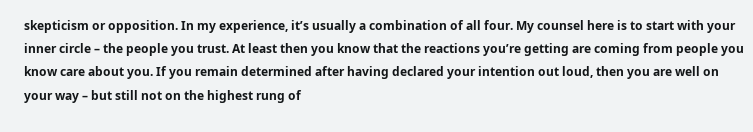skepticism or opposition. In my experience, it’s usually a combination of all four. My counsel here is to start with your inner circle – the people you trust. At least then you know that the reactions you’re getting are coming from people you know care about you. If you remain determined after having declared your intention out loud, then you are well on your way – but still not on the highest rung of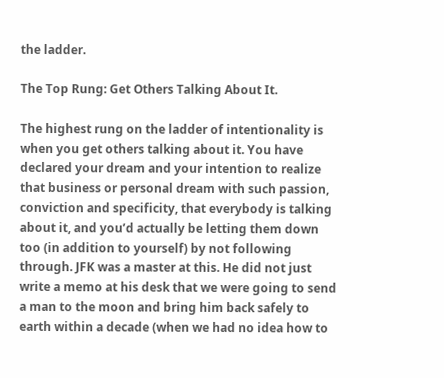the ladder.

The Top Rung: Get Others Talking About It.

The highest rung on the ladder of intentionality is when you get others talking about it. You have declared your dream and your intention to realize that business or personal dream with such passion, conviction and specificity, that everybody is talking about it, and you’d actually be letting them down too (in addition to yourself) by not following through. JFK was a master at this. He did not just write a memo at his desk that we were going to send a man to the moon and bring him back safely to earth within a decade (when we had no idea how to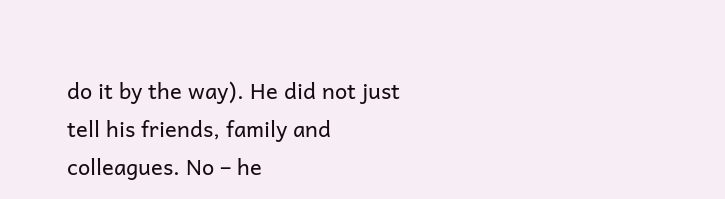do it by the way). He did not just tell his friends, family and colleagues. No – he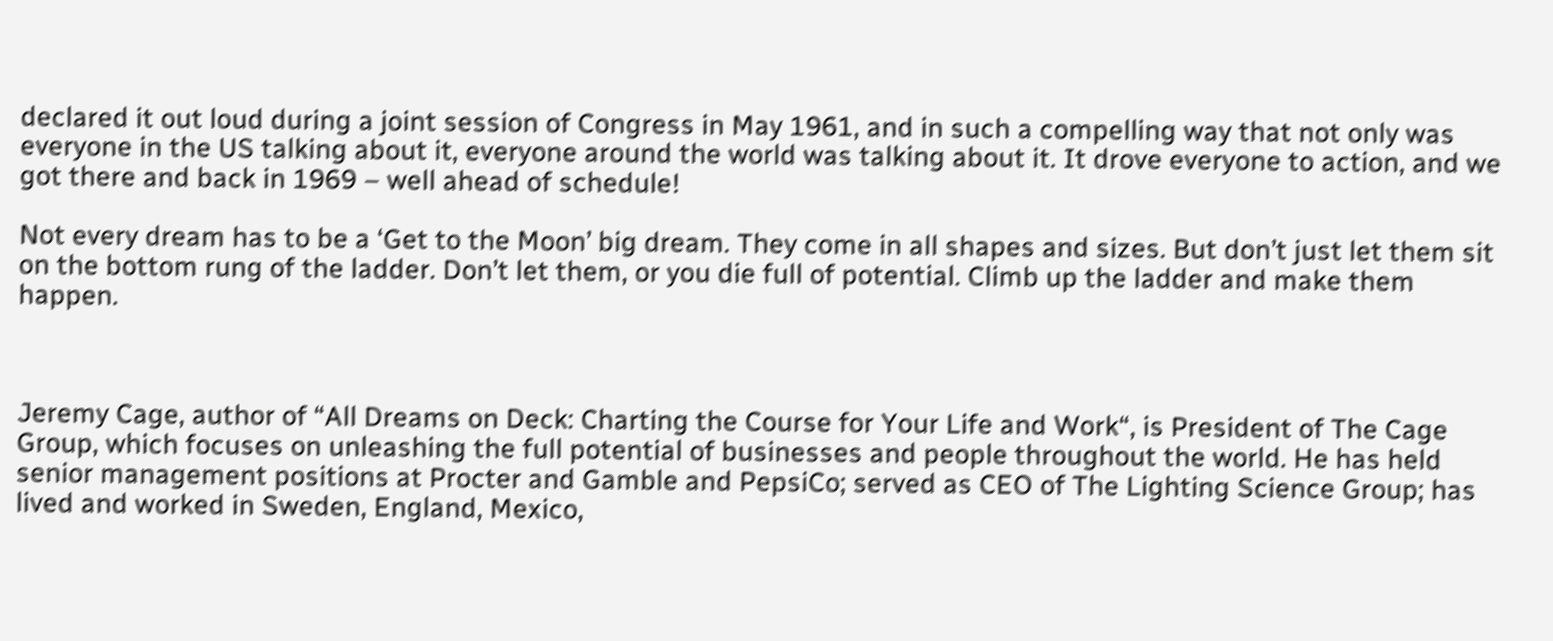declared it out loud during a joint session of Congress in May 1961, and in such a compelling way that not only was everyone in the US talking about it, everyone around the world was talking about it. It drove everyone to action, and we got there and back in 1969 – well ahead of schedule!

Not every dream has to be a ‘Get to the Moon’ big dream. They come in all shapes and sizes. But don’t just let them sit on the bottom rung of the ladder. Don’t let them, or you die full of potential. Climb up the ladder and make them happen.



Jeremy Cage, author of “All Dreams on Deck: Charting the Course for Your Life and Work“, is President of The Cage Group, which focuses on unleashing the full potential of businesses and people throughout the world. He has held senior management positions at Procter and Gamble and PepsiCo; served as CEO of The Lighting Science Group; has lived and worked in Sweden, England, Mexico,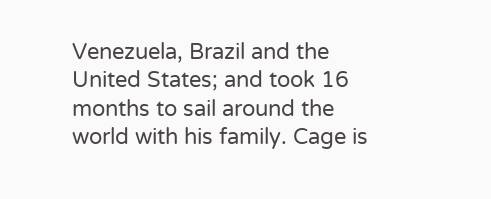Venezuela, Brazil and the United States; and took 16 months to sail around the world with his family. Cage is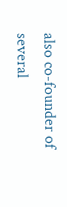also co-founder of several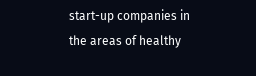start-up companies in the areas of healthy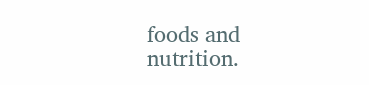foods and nutrition.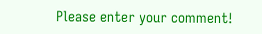Please enter your comment!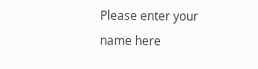Please enter your name here